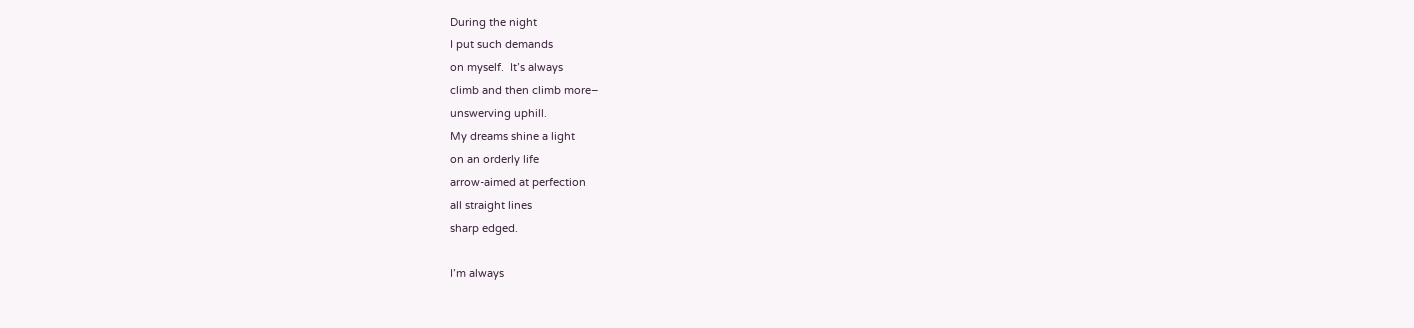During the night
I put such demands
on myself.  It’s always
climb and then climb more–
unswerving uphill.
My dreams shine a light
on an orderly life
arrow-aimed at perfection
all straight lines
sharp edged.

I’m always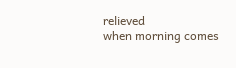relieved
when morning comes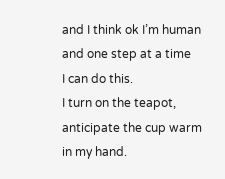and I think ok I’m human
and one step at a time
I can do this.
I turn on the teapot,
anticipate the cup warm
in my hand.